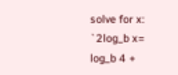solve for x: `2log_b x= log_b 4 +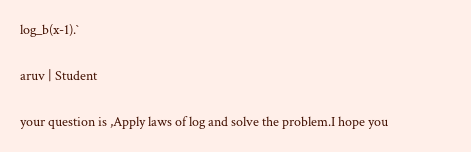log_b(x-1).`

aruv | Student

your question is ,Apply laws of log and solve the problem.I hope you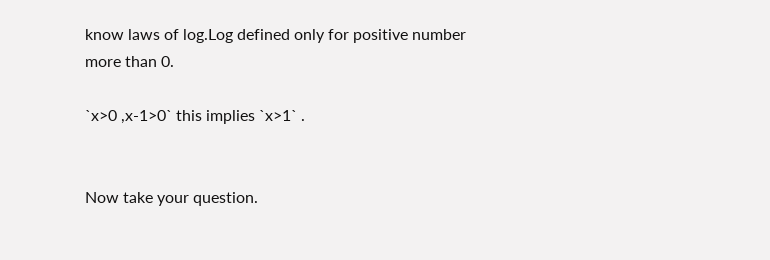know laws of log.Log defined only for positive number more than 0.

`x>0 ,x-1>0` this implies `x>1` .


Now take your question.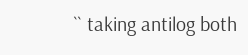`` taking antilog both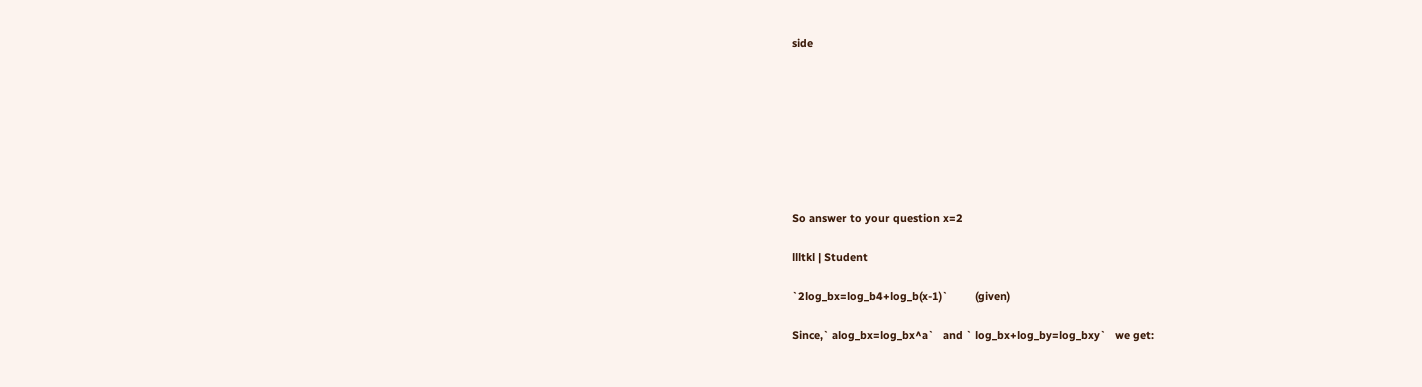side








So answer to your question x=2

llltkl | Student

`2log_bx=log_b4+log_b(x-1)`         (given)

Since,` alog_bx=log_bx^a`   and ` log_bx+log_by=log_bxy`   we get: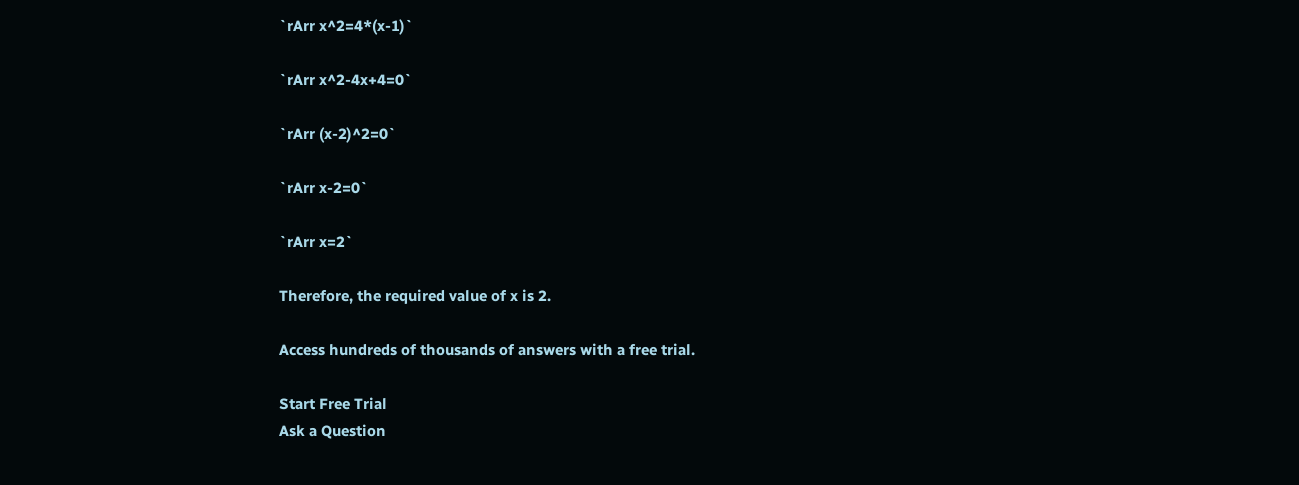`rArr x^2=4*(x-1)`

`rArr x^2-4x+4=0`

`rArr (x-2)^2=0`

`rArr x-2=0`

`rArr x=2`

Therefore, the required value of x is 2.

Access hundreds of thousands of answers with a free trial.

Start Free Trial
Ask a Question